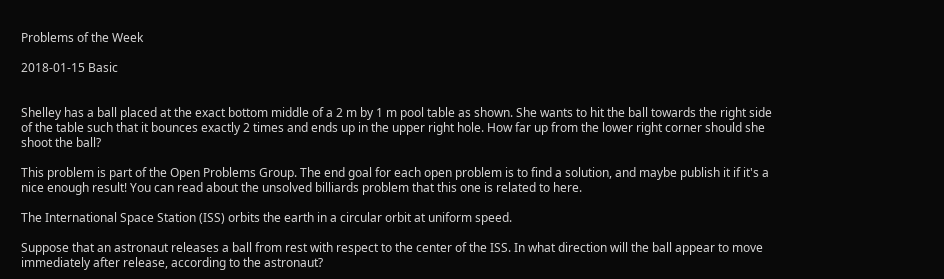Problems of the Week

2018-01-15 Basic


Shelley has a ball placed at the exact bottom middle of a 2 m by 1 m pool table as shown. She wants to hit the ball towards the right side of the table such that it bounces exactly 2 times and ends up in the upper right hole. How far up from the lower right corner should she shoot the ball?

This problem is part of the Open Problems Group. The end goal for each open problem is to find a solution, and maybe publish it if it's a nice enough result! You can read about the unsolved billiards problem that this one is related to here.

The International Space Station (ISS) orbits the earth in a circular orbit at uniform speed.

Suppose that an astronaut releases a ball from rest with respect to the center of the ISS. In what direction will the ball appear to move immediately after release, according to the astronaut?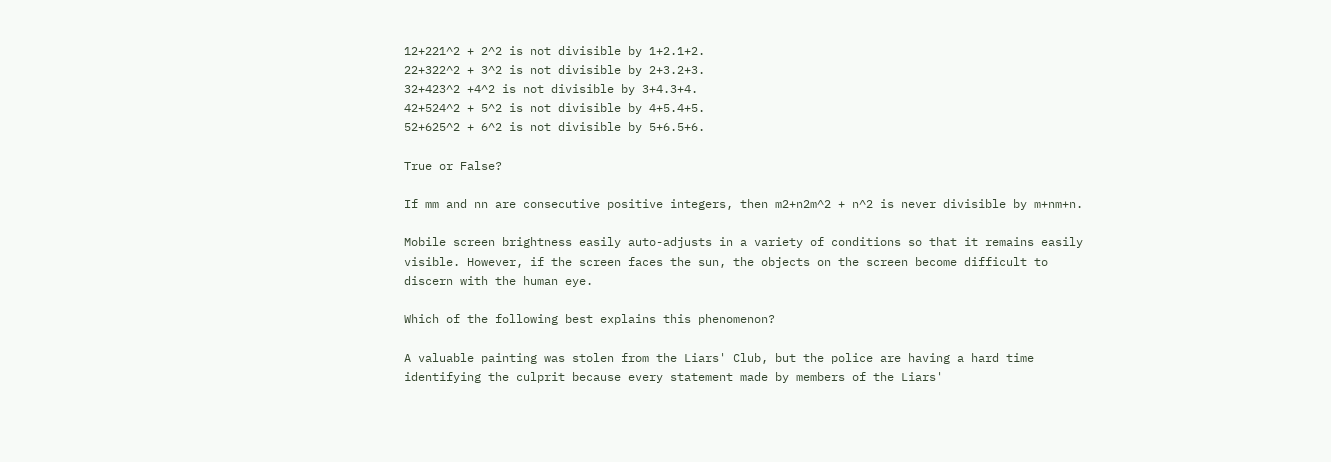12+221^2 + 2^2 is not divisible by 1+2.1+2.
22+322^2 + 3^2 is not divisible by 2+3.2+3.
32+423^2 +4^2 is not divisible by 3+4.3+4.
42+524^2 + 5^2 is not divisible by 4+5.4+5.
52+625^2 + 6^2 is not divisible by 5+6.5+6.

True or False?

If mm and nn are consecutive positive integers, then m2+n2m^2 + n^2 is never divisible by m+nm+n.

Mobile screen brightness easily auto-adjusts in a variety of conditions so that it remains easily visible. However, if the screen faces the sun, the objects on the screen become difficult to discern with the human eye.

Which of the following best explains this phenomenon?

A valuable painting was stolen from the Liars' Club, but the police are having a hard time identifying the culprit because every statement made by members of the Liars'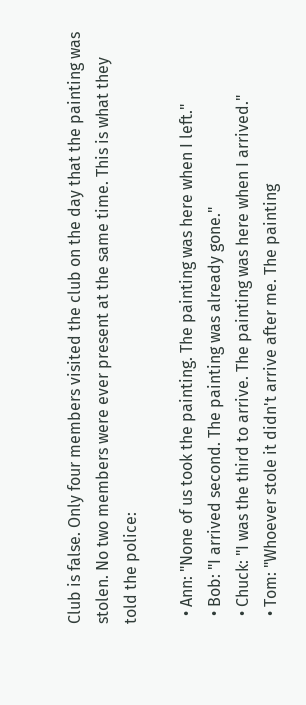Club is false. Only four members visited the club on the day that the painting was stolen. No two members were ever present at the same time. This is what they told the police:

  • Ann: "None of us took the painting. The painting was here when I left."
  • Bob: "I arrived second. The painting was already gone."
  • Chuck: "I was the third to arrive. The painting was here when I arrived."
  • Tom: "Whoever stole it didn't arrive after me. The painting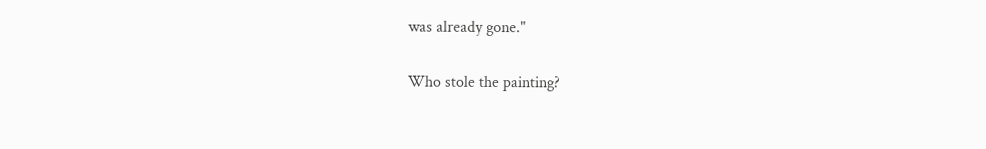was already gone."

Who stole the painting?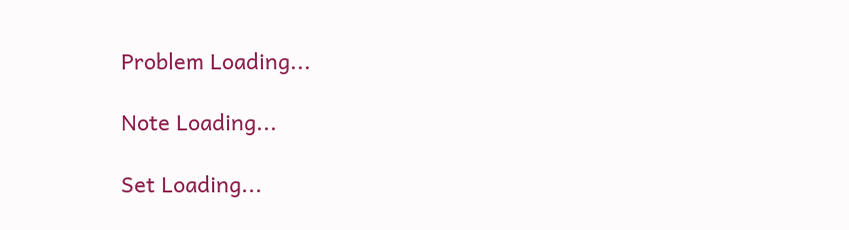Problem Loading...

Note Loading...

Set Loading...